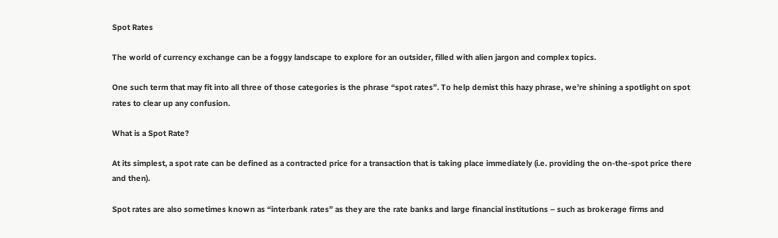Spot Rates

The world of currency exchange can be a foggy landscape to explore for an outsider, filled with alien jargon and complex topics.

One such term that may fit into all three of those categories is the phrase “spot rates”. To help demist this hazy phrase, we’re shining a spotlight on spot rates to clear up any confusion.

What is a Spot Rate?

At its simplest, a spot rate can be defined as a contracted price for a transaction that is taking place immediately (i.e. providing the on-the-spot price there and then).

Spot rates are also sometimes known as “interbank rates” as they are the rate banks and large financial institutions – such as brokerage firms and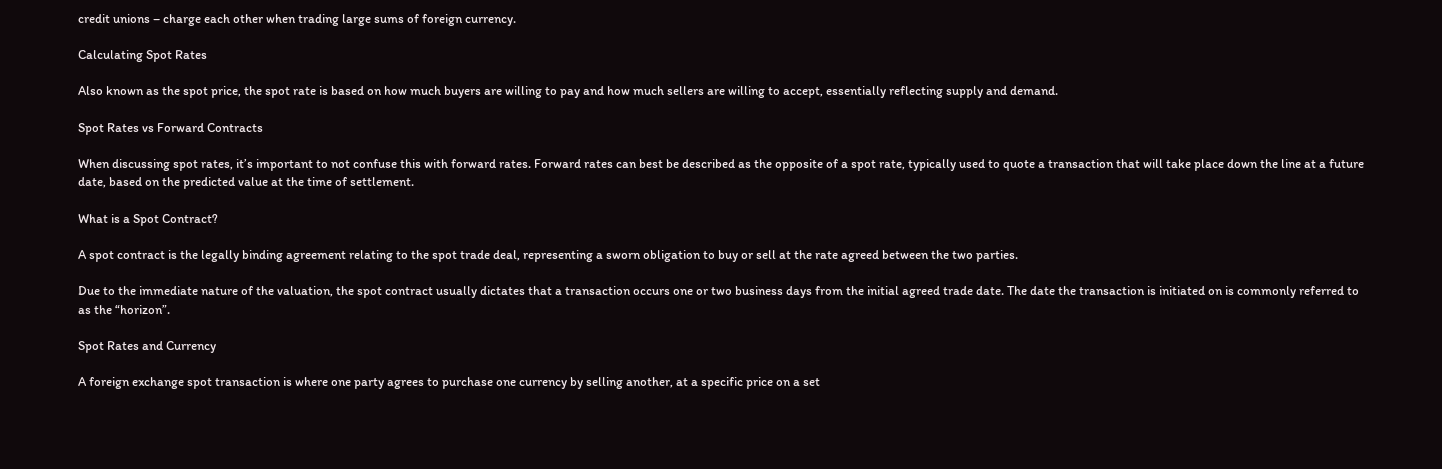credit unions – charge each other when trading large sums of foreign currency.

Calculating Spot Rates

Also known as the spot price, the spot rate is based on how much buyers are willing to pay and how much sellers are willing to accept, essentially reflecting supply and demand.

Spot Rates vs Forward Contracts

When discussing spot rates, it’s important to not confuse this with forward rates. Forward rates can best be described as the opposite of a spot rate, typically used to quote a transaction that will take place down the line at a future date, based on the predicted value at the time of settlement.

What is a Spot Contract?

A spot contract is the legally binding agreement relating to the spot trade deal, representing a sworn obligation to buy or sell at the rate agreed between the two parties.

Due to the immediate nature of the valuation, the spot contract usually dictates that a transaction occurs one or two business days from the initial agreed trade date. The date the transaction is initiated on is commonly referred to as the “horizon”.

Spot Rates and Currency

A foreign exchange spot transaction is where one party agrees to purchase one currency by selling another, at a specific price on a set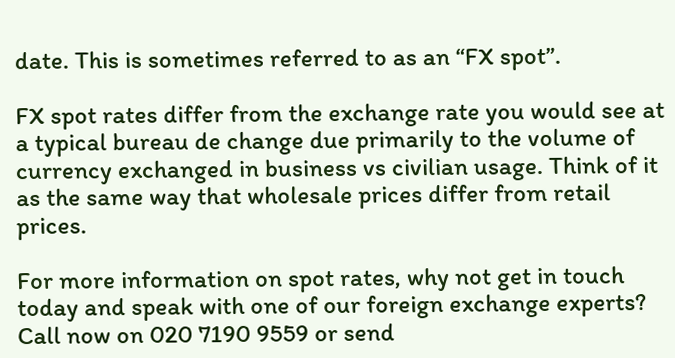date. This is sometimes referred to as an “FX spot”.

FX spot rates differ from the exchange rate you would see at a typical bureau de change due primarily to the volume of currency exchanged in business vs civilian usage. Think of it as the same way that wholesale prices differ from retail prices.

For more information on spot rates, why not get in touch today and speak with one of our foreign exchange experts? Call now on 020 7190 9559 or send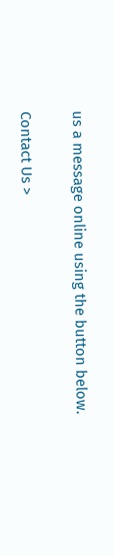us a message online using the button below.

Contact Us >